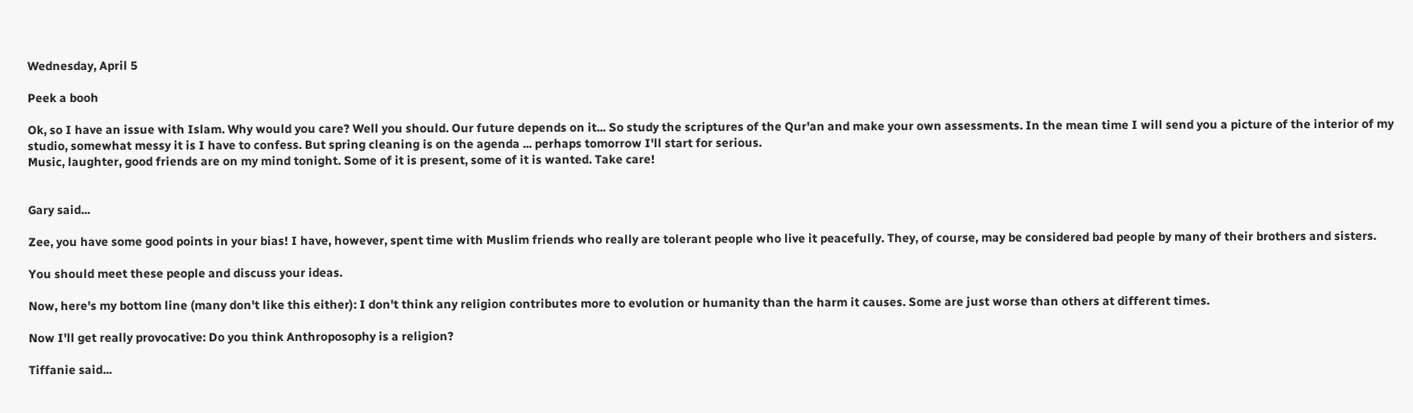Wednesday, April 5

Peek a booh

Ok, so I have an issue with Islam. Why would you care? Well you should. Our future depends on it... So study the scriptures of the Qur'an and make your own assessments. In the mean time I will send you a picture of the interior of my studio, somewhat messy it is I have to confess. But spring cleaning is on the agenda ... perhaps tomorrow I'll start for serious.
Music, laughter, good friends are on my mind tonight. Some of it is present, some of it is wanted. Take care!


Gary said...

Zee, you have some good points in your bias! I have, however, spent time with Muslim friends who really are tolerant people who live it peacefully. They, of course, may be considered bad people by many of their brothers and sisters.

You should meet these people and discuss your ideas.

Now, here's my bottom line (many don't like this either): I don't think any religion contributes more to evolution or humanity than the harm it causes. Some are just worse than others at different times.

Now I'll get really provocative: Do you think Anthroposophy is a religion?

Tiffanie said...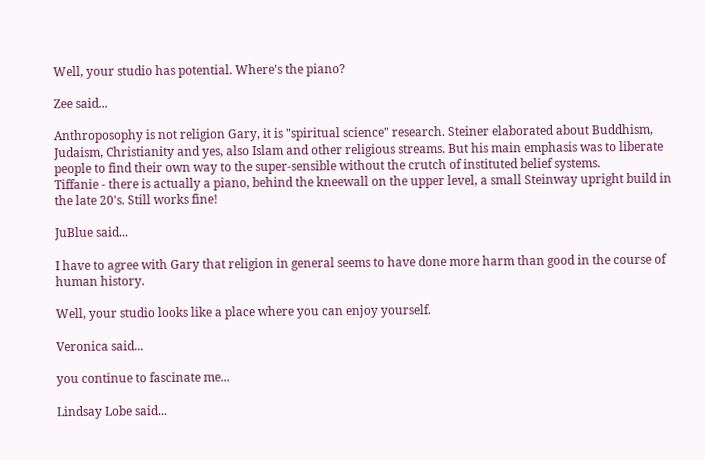Well, your studio has potential. Where's the piano?

Zee said...

Anthroposophy is not religion Gary, it is "spiritual science" research. Steiner elaborated about Buddhism, Judaism, Christianity and yes, also Islam and other religious streams. But his main emphasis was to liberate people to find their own way to the super-sensible without the crutch of instituted belief systems.
Tiffanie - there is actually a piano, behind the kneewall on the upper level, a small Steinway upright build in the late 20's. Still works fine!

JuBlue said...

I have to agree with Gary that religion in general seems to have done more harm than good in the course of human history.

Well, your studio looks like a place where you can enjoy yourself.

Veronica said...

you continue to fascinate me...

Lindsay Lobe said...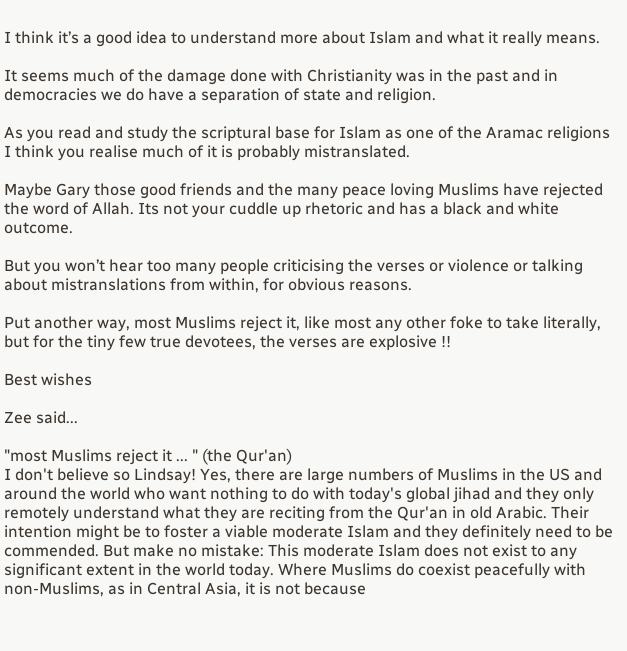I think it’s a good idea to understand more about Islam and what it really means.

It seems much of the damage done with Christianity was in the past and in democracies we do have a separation of state and religion.

As you read and study the scriptural base for Islam as one of the Aramac religions I think you realise much of it is probably mistranslated.

Maybe Gary those good friends and the many peace loving Muslims have rejected the word of Allah. Its not your cuddle up rhetoric and has a black and white outcome.

But you won’t hear too many people criticising the verses or violence or talking about mistranslations from within, for obvious reasons.

Put another way, most Muslims reject it, like most any other foke to take literally, but for the tiny few true devotees, the verses are explosive !!

Best wishes

Zee said...

"most Muslims reject it ... " (the Qur'an)
I don't believe so Lindsay! Yes, there are large numbers of Muslims in the US and around the world who want nothing to do with today's global jihad and they only remotely understand what they are reciting from the Qur'an in old Arabic. Their intention might be to foster a viable moderate Islam and they definitely need to be commended. But make no mistake: This moderate Islam does not exist to any significant extent in the world today. Where Muslims do coexist peacefully with non-Muslims, as in Central Asia, it is not because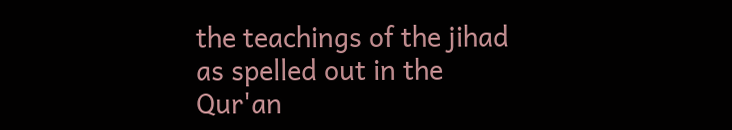the teachings of the jihad as spelled out in the Qur'an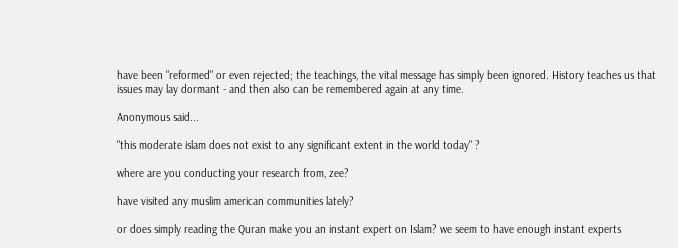have been "reformed" or even rejected; the teachings, the vital message has simply been ignored. History teaches us that issues may lay dormant - and then also can be remembered again at any time.

Anonymous said...

"this moderate islam does not exist to any significant extent in the world today" ?

where are you conducting your research from, zee?

have visited any muslim american communities lately?

or does simply reading the Quran make you an instant expert on Islam? we seem to have enough instant experts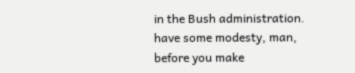in the Bush administration. have some modesty, man, before you make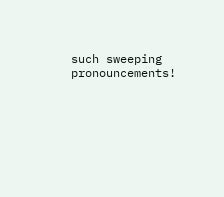such sweeping pronouncements!